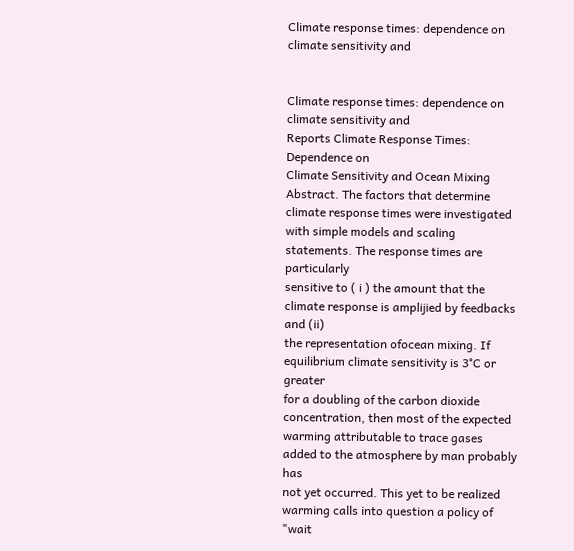Climate response times: dependence on climate sensitivity and


Climate response times: dependence on climate sensitivity and
Reports Climate Response Times: Dependence on
Climate Sensitivity and Ocean Mixing
Abstract. The factors that determine climate response times were investigated
with simple models and scaling statements. The response times are particularly
sensitive to ( i ) the amount that the climate response is amplijied by feedbacks and (ii)
the representation ofocean mixing. If equilibrium climate sensitivity is 3°C or greater
for a doubling of the carbon dioxide concentration, then most of the expected
warming attributable to trace gases added to the atmosphere by man probably has
not yet occurred. This yet to be realized warming calls into question a policy of "wait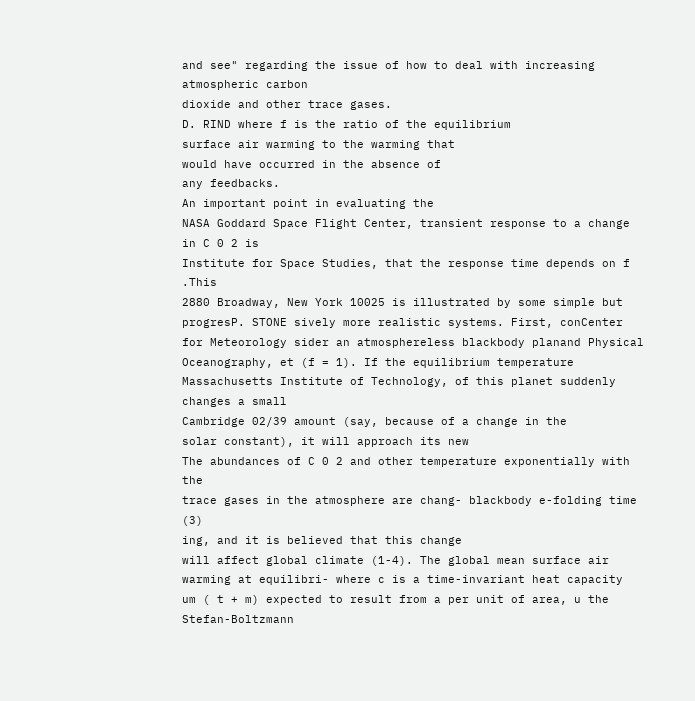and see" regarding the issue of how to deal with increasing atmospheric carbon
dioxide and other trace gases.
D. RIND where f is the ratio of the equilibrium
surface air warming to the warming that
would have occurred in the absence of
any feedbacks.
An important point in evaluating the
NASA Goddard Space Flight Center, transient response to a change in C 0 2 is
Institute for Space Studies, that the response time depends on f .This
2880 Broadway, New York 10025 is illustrated by some simple but progresP. STONE sively more realistic systems. First, conCenter for Meteorology sider an atmosphereless blackbody planand Physical Oceanography, et (f = 1). If the equilibrium temperature
Massachusetts Institute of Technology, of this planet suddenly changes a small
Cambridge 02/39 amount (say, because of a change in the
solar constant), it will approach its new
The abundances of C 0 2 and other temperature exponentially with the
trace gases in the atmosphere are chang- blackbody e-folding time (3)
ing, and it is believed that this change
will affect global climate (1-4). The global mean surface air warming at equilibri- where c is a time-invariant heat capacity
um ( t + m) expected to result from a per unit of area, u the Stefan-Boltzmann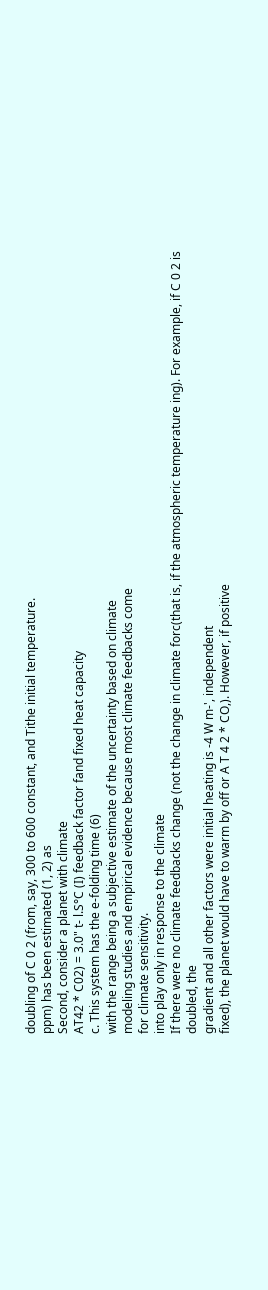doubling of C 0 2 (from, say, 300 to 600 constant, and Tithe initial temperature.
ppm) has been estimated (1, 2) as
Second, consider a planet with climate
AT42 * C02) = 3.0" t- l.S°C (I) feedback factor fand fixed heat capacity
c. This system has the e-folding time (6)
with the range being a subjective estimate of the uncertainty based on climate
modeling studies and empirical evidence because most climate feedbacks come
for climate sensitivity.
into play only in response to the climate
If there were no climate feedbacks change (not the change in climate forc(that is, if the atmospheric temperature ing). For example, if C 0 2 is doubled, the
gradient and all other factors were initial heating is -4 W m-', independent
fixed), the planet would have to warm by off or A T 4 2 * CO,). However, if positive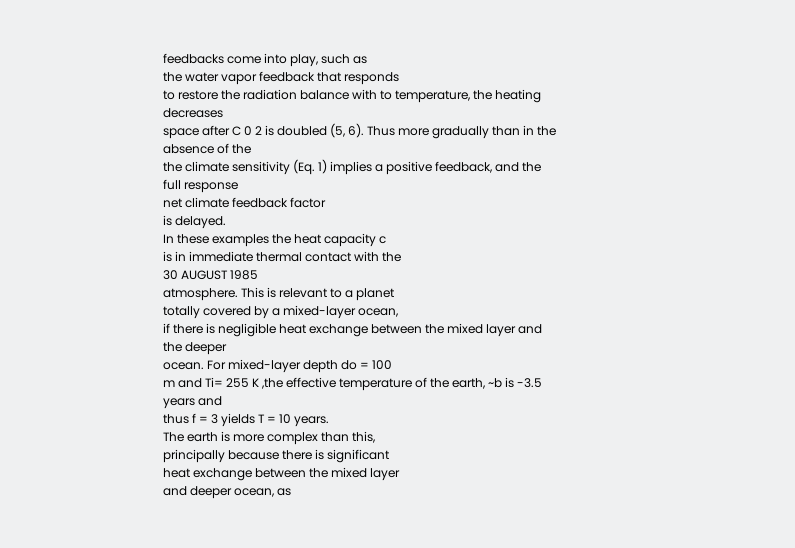feedbacks come into play, such as
the water vapor feedback that responds
to restore the radiation balance with to temperature, the heating decreases
space after C 0 2 is doubled (5, 6). Thus more gradually than in the absence of the
the climate sensitivity (Eq. 1) implies a positive feedback, and the full response
net climate feedback factor
is delayed.
In these examples the heat capacity c
is in immediate thermal contact with the
30 AUGUST 1985
atmosphere. This is relevant to a planet
totally covered by a mixed-layer ocean,
if there is negligible heat exchange between the mixed layer and the deeper
ocean. For mixed-layer depth do = 100
m and Ti= 255 K ,the effective temperature of the earth, ~b is -3.5 years and
thus f = 3 yields T = 10 years.
The earth is more complex than this,
principally because there is significant
heat exchange between the mixed layer
and deeper ocean, as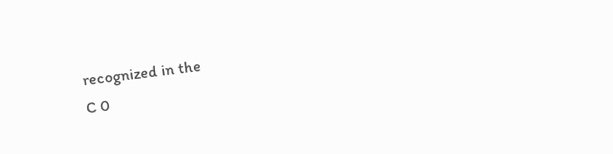recognized in the
C 0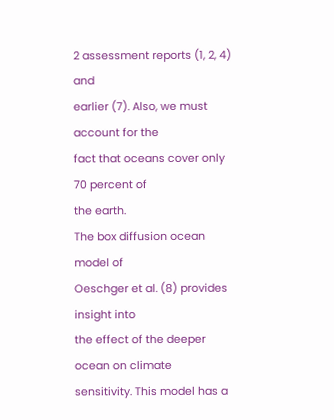2 assessment reports (1, 2, 4) and
earlier (7). Also, we must account for the
fact that oceans cover only 70 percent of
the earth.
The box diffusion ocean model of
Oeschger et al. (8) provides insight into
the effect of the deeper ocean on climate
sensitivity. This model has a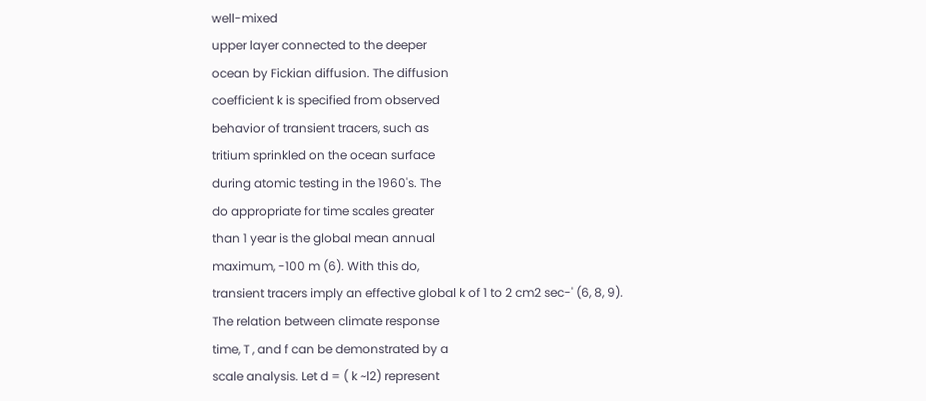well-mixed
upper layer connected to the deeper
ocean by Fickian diffusion. The diffusion
coefficient k is specified from observed
behavior of transient tracers, such as
tritium sprinkled on the ocean surface
during atomic testing in the 1960's. The
do appropriate for time scales greater
than 1 year is the global mean annual
maximum, -100 m (6). With this do,
transient tracers imply an effective global k of 1 to 2 cm2 sec-' (6, 8, 9).
The relation between climate response
time, T , and f can be demonstrated by a
scale analysis. Let d = ( k ~l2) represent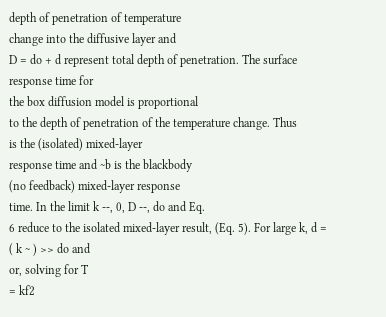depth of penetration of temperature
change into the diffusive layer and
D = do + d represent total depth of penetration. The surface response time for
the box diffusion model is proportional
to the depth of penetration of the temperature change. Thus
is the (isolated) mixed-layer
response time and ~b is the blackbody
(no feedback) mixed-layer response
time. In the limit k --, 0, D --, do and Eq.
6 reduce to the isolated mixed-layer result, (Eq. 5). For large k, d =
( k ~ ) >> do and
or, solving for T
= kf2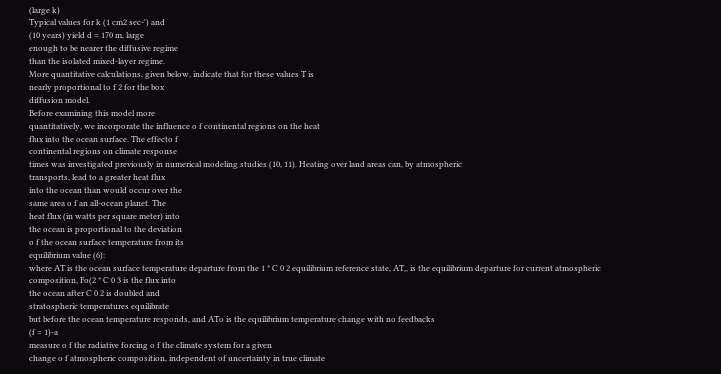(large k)
Typical values for k (1 cm2 sec-') and
(10 years) yield d = 170 m, large
enough to be nearer the diffusive regime
than the isolated mixed-layer regime.
More quantitative calculations, given below, indicate that for these values T is
nearly proportional to f 2 for the box
diffusion model.
Before examining this model more
quantitatively, we incorporate the influence o f continental regions on the heat
flux into the ocean surface. The effecto f
continental regions on climate response
times was investigated previously in numerical modeling studies (10, 11). Heating over land areas can, by atmospheric
transports, lead to a greater heat flux
into the ocean than would occur over the
same area o f an all-ocean planet. The
heat flux (in watts per square meter) into
the ocean is proportional to the deviation
o f the ocean surface temperature from its
equilibrium value (6):
where AT is the ocean surface temperature departure from the 1 * C 0 2 equilibrium reference state, AT,, is the equilibrium departure for current atmospheric
composition, Fo(2 * C 0 3 is the flux into
the ocean after C 0 2 is doubled and
stratospheric temperatures equilibrate
but before the ocean temperature responds, and ATo is the equilibrium temperature change with no feedbacks
(f = 1)-a
measure o f the radiative forcing o f the climate system for a given
change o f atmospheric composition, independent of uncertainty in true climate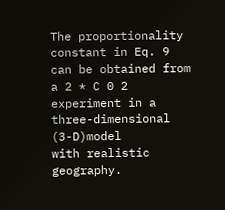The proportionality constant in Eq. 9
can be obtained from a 2 * C 0 2 experiment in a three-dimensional (3-D)model
with realistic geography.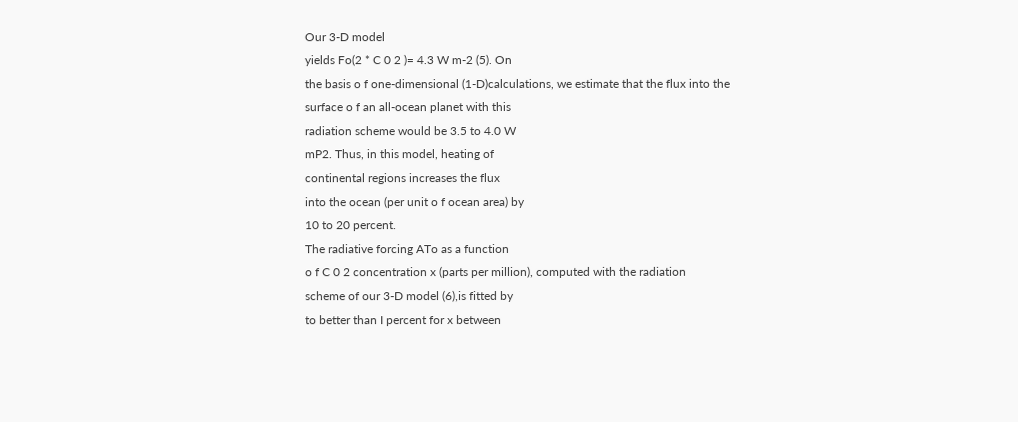Our 3-D model
yields Fo(2 * C 0 2 )= 4.3 W m-2 (5). On
the basis o f one-dimensional (1-D)calculations, we estimate that the flux into the
surface o f an all-ocean planet with this
radiation scheme would be 3.5 to 4.0 W
mP2. Thus, in this model, heating of
continental regions increases the flux
into the ocean (per unit o f ocean area) by
10 to 20 percent.
The radiative forcing ATo as a function
o f C 0 2 concentration x (parts per million), computed with the radiation
scheme of our 3-D model (6),is fitted by
to better than I percent for x between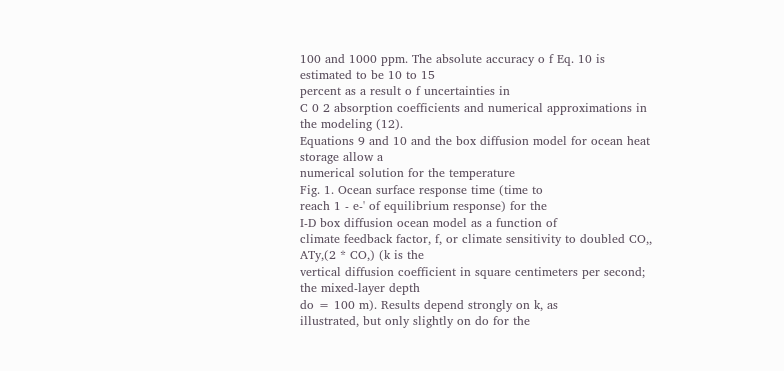100 and 1000 ppm. The absolute accuracy o f Eq. 10 is estimated to be 10 to 15
percent as a result o f uncertainties in
C 0 2 absorption coefficients and numerical approximations in the modeling (12).
Equations 9 and 10 and the box diffusion model for ocean heat storage allow a
numerical solution for the temperature
Fig. 1. Ocean surface response time (time to
reach 1 - e-' of equilibrium response) for the
I-D box diffusion ocean model as a function of
climate feedback factor, f, or climate sensitivity to doubled CO,, ATy,(2 * CO,) (k is the
vertical diffusion coefficient in square centimeters per second; the mixed-layer depth
do = 100 m). Results depend strongly on k, as
illustrated, but only slightly on do for the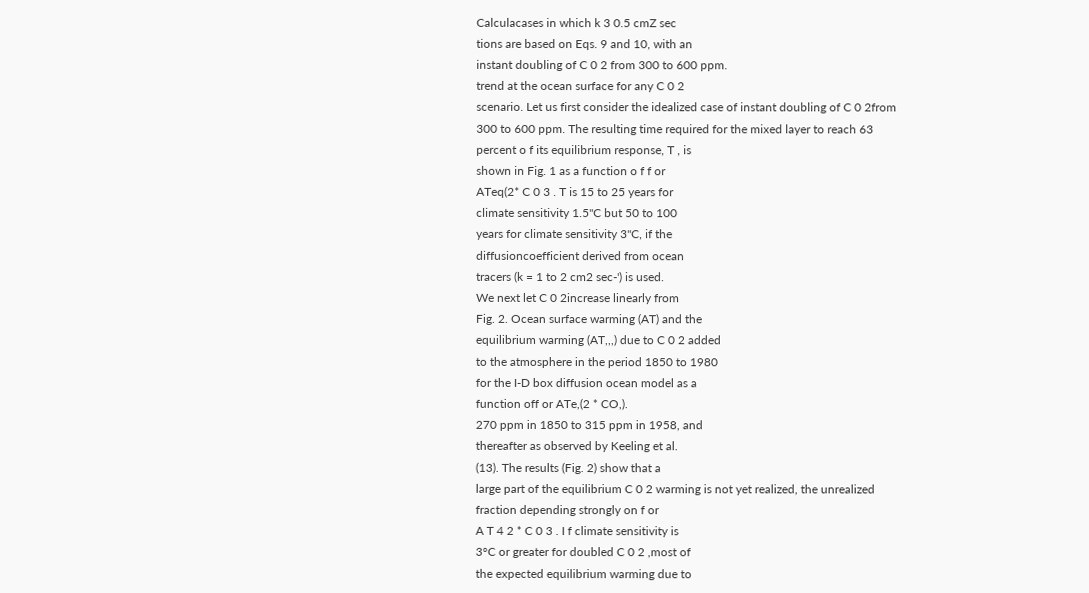Calculacases in which k 3 0.5 cmZ sec
tions are based on Eqs. 9 and 10, with an
instant doubling of C 0 2 from 300 to 600 ppm.
trend at the ocean surface for any C 0 2
scenario. Let us first consider the idealized case of instant doubling of C 0 2from
300 to 600 ppm. The resulting time required for the mixed layer to reach 63
percent o f its equilibrium response, T , is
shown in Fig. 1 as a function o f f or
ATeq(2* C 0 3 . T is 15 to 25 years for
climate sensitivity 1.5"C but 50 to 100
years for climate sensitivity 3"C, if the
diffusioncoefficient derived from ocean
tracers (k = 1 to 2 cm2 sec-') is used.
We next let C 0 2increase linearly from
Fig. 2. Ocean surface warming (AT) and the
equilibrium warming (AT,,,) due to C 0 2 added
to the atmosphere in the period 1850 to 1980
for the I-D box diffusion ocean model as a
function off or ATe,(2 * CO,).
270 ppm in 1850 to 315 ppm in 1958, and
thereafter as observed by Keeling et al.
(13). The results (Fig. 2) show that a
large part of the equilibrium C 0 2 warming is not yet realized, the unrealized
fraction depending strongly on f or
A T 4 2 * C 0 3 . I f climate sensitivity is
3°C or greater for doubled C 0 2 ,most of
the expected equilibrium warming due to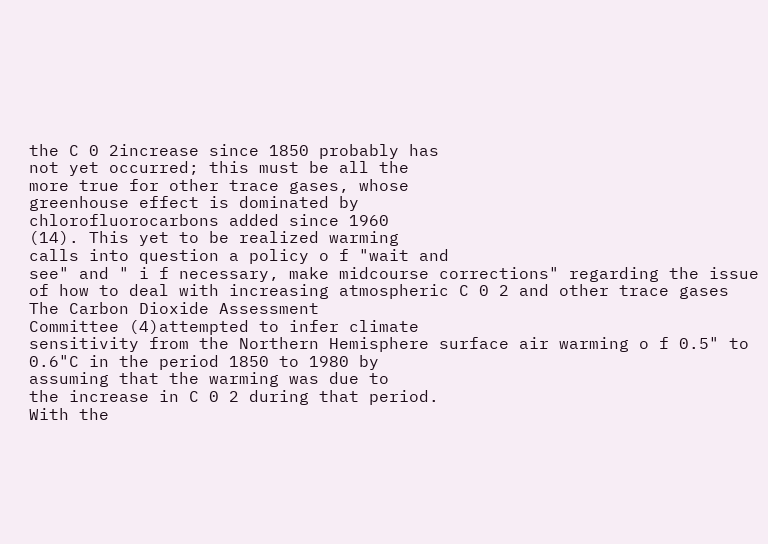the C 0 2increase since 1850 probably has
not yet occurred; this must be all the
more true for other trace gases, whose
greenhouse effect is dominated by
chlorofluorocarbons added since 1960
(14). This yet to be realized warming
calls into question a policy o f "wait and
see" and " i f necessary, make midcourse corrections" regarding the issue
of how to deal with increasing atmospheric C 0 2 and other trace gases
The Carbon Dioxide Assessment
Committee (4)attempted to infer climate
sensitivity from the Northern Hemisphere surface air warming o f 0.5" to
0.6"C in the period 1850 to 1980 by
assuming that the warming was due to
the increase in C 0 2 during that period.
With the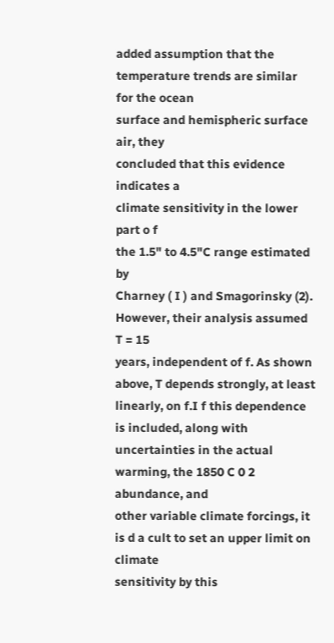added assumption that the temperature trends are similar for the ocean
surface and hemispheric surface air, they
concluded that this evidence indicates a
climate sensitivity in the lower part o f
the 1.5" to 4.5"C range estimated by
Charney ( I ) and Smagorinsky (2). However, their analysis assumed T = 15
years, independent of f. As shown
above, T depends strongly, at least linearly, on f.I f this dependence is included, along with uncertainties in the actual
warming, the 1850 C 0 2 abundance, and
other variable climate forcings, it is d a cult to set an upper limit on climate
sensitivity by this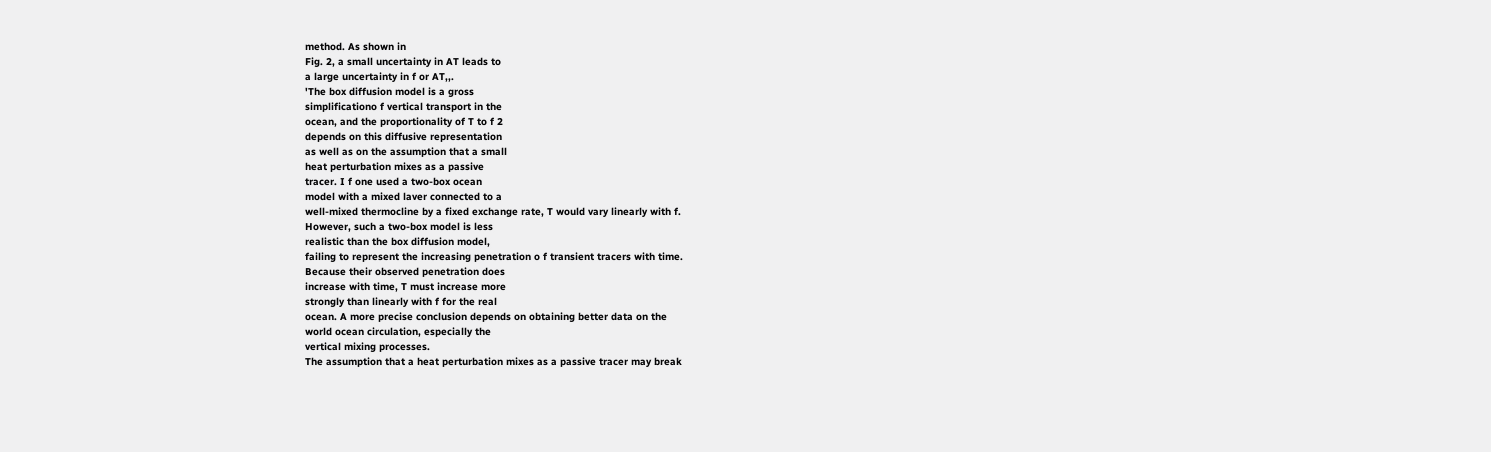method. As shown in
Fig. 2, a small uncertainty in AT leads to
a large uncertainty in f or AT,,.
'The box diffusion model is a gross
simplificationo f vertical transport in the
ocean, and the proportionality of T to f 2
depends on this diffusive representation
as well as on the assumption that a small
heat perturbation mixes as a passive
tracer. I f one used a two-box ocean
model with a mixed laver connected to a
well-mixed thermocline by a fixed exchange rate, T would vary linearly with f.
However, such a two-box model is less
realistic than the box diffusion model,
failing to represent the increasing penetration o f transient tracers with time.
Because their observed penetration does
increase with time, T must increase more
strongly than linearly with f for the real
ocean. A more precise conclusion depends on obtaining better data on the
world ocean circulation, especially the
vertical mixing processes.
The assumption that a heat perturbation mixes as a passive tracer may break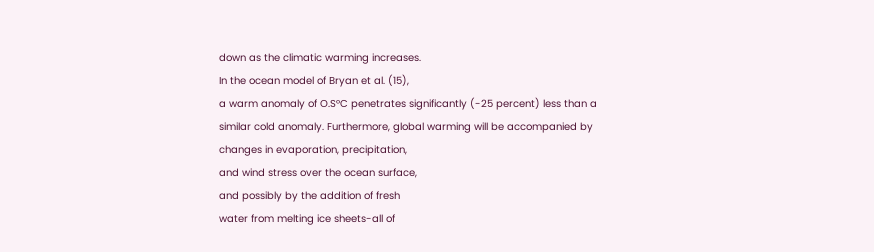down as the climatic warming increases.
In the ocean model of Bryan et al. (15),
a warm anomaly of O.S°C penetrates significantly (-25 percent) less than a similar cold anomaly. Furthermore, global warming will be accompanied by
changes in evaporation, precipitation,
and wind stress over the ocean surface,
and possibly by the addition of fresh
water from melting ice sheets-all of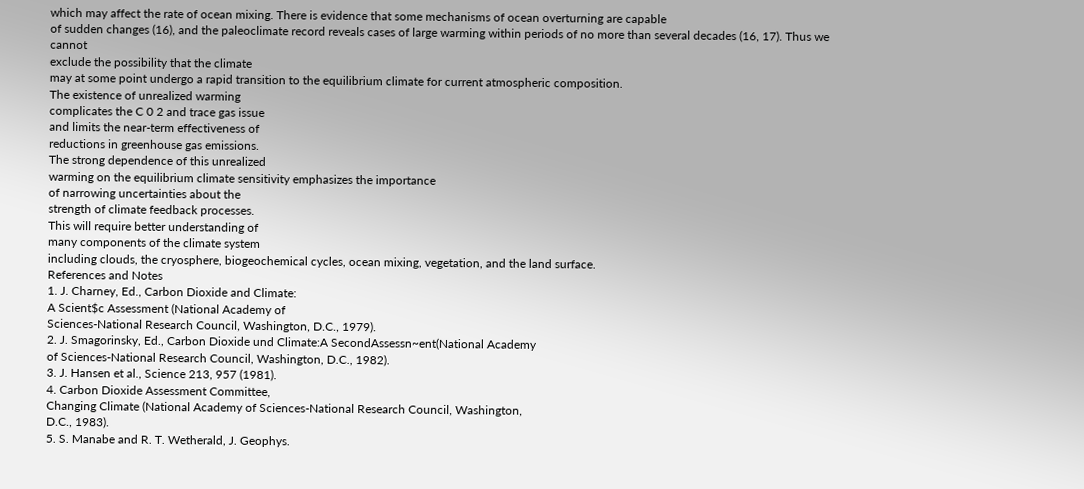which may affect the rate of ocean mixing. There is evidence that some mechanisms of ocean overturning are capable
of sudden changes (16), and the paleoclimate record reveals cases of large warming within periods of no more than several decades (16, 17). Thus we cannot
exclude the possibility that the climate
may at some point undergo a rapid transition to the equilibrium climate for current atmospheric composition.
The existence of unrealized warming
complicates the C 0 2 and trace gas issue
and limits the near-term effectiveness of
reductions in greenhouse gas emissions.
The strong dependence of this unrealized
warming on the equilibrium climate sensitivity emphasizes the importance
of narrowing uncertainties about the
strength of climate feedback processes.
This will require better understanding of
many components of the climate system
including clouds, the cryosphere, biogeochemical cycles, ocean mixing, vegetation, and the land surface.
References and Notes
1. J. Charney, Ed., Carbon Dioxide and Climate:
A Scient$c Assessment (National Academy of
Sciences-National Research Council, Washington, D.C., 1979).
2. J. Smagorinsky, Ed., Carbon Dioxide und Climate:A SecondAssessn~ent(National Academy
of Sciences-National Research Council, Washington, D.C., 1982).
3. J. Hansen et al., Science 213, 957 (1981).
4. Carbon Dioxide Assessment Committee,
Changing Climate (National Academy of Sciences-National Research Council, Washington,
D.C., 1983).
5. S. Manabe and R. T. Wetherald, J. Geophys.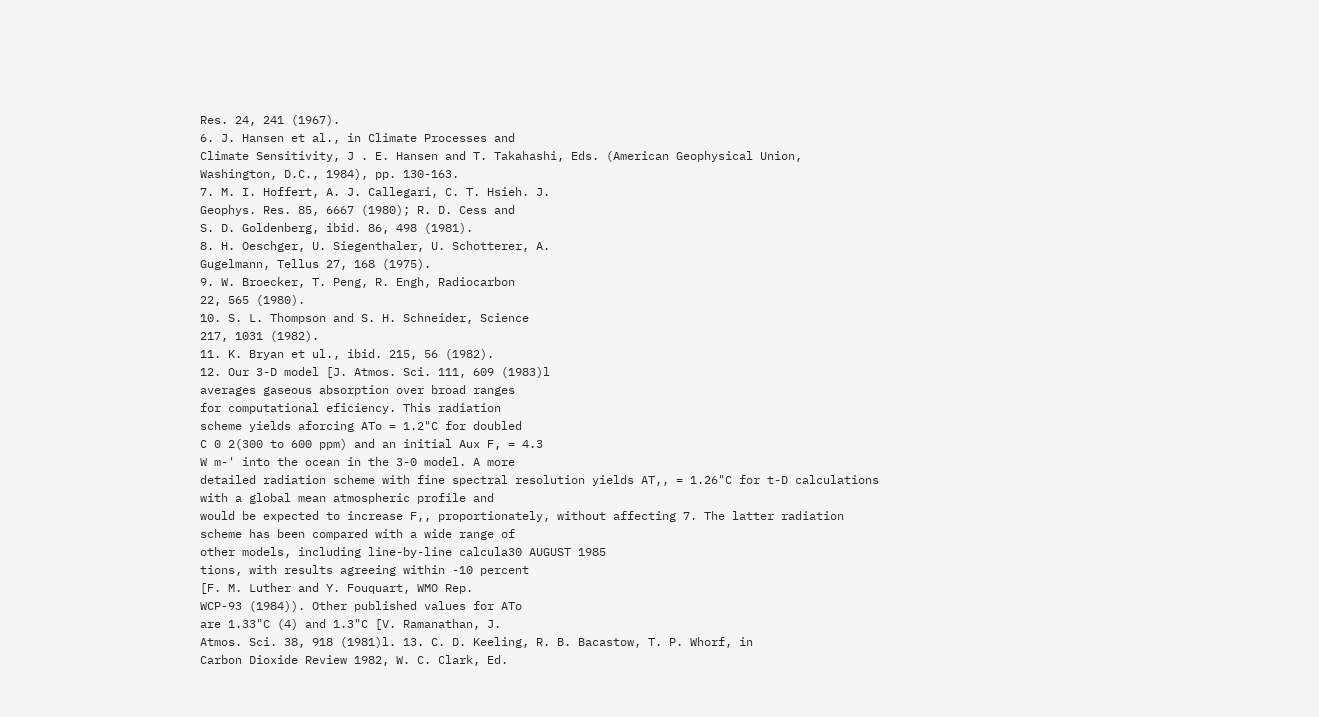Res. 24, 241 (1967).
6. J. Hansen et al., in Climate Processes and
Climate Sensitivity, J . E. Hansen and T. Takahashi, Eds. (American Geophysical Union,
Washington, D.C., 1984), pp. 130-163.
7. M. I. Hoffert, A. J. Callegari, C. T. Hsieh. J.
Geophys. Res. 85, 6667 (1980); R. D. Cess and
S. D. Goldenberg, ibid. 86, 498 (1981).
8. H. Oeschger, U. Siegenthaler, U. Schotterer, A.
Gugelmann, Tellus 27, 168 (1975).
9. W. Broecker, T. Peng, R. Engh, Radiocarbon
22, 565 (1980).
10. S. L. Thompson and S. H. Schneider, Science
217, 1031 (1982).
11. K. Bryan et ul., ibid. 215, 56 (1982).
12. Our 3-D model [J. Atmos. Sci. 111, 609 (1983)l
averages gaseous absorption over broad ranges
for computational eficiency. This radiation
scheme yields aforcing ATo = 1.2"C for doubled
C 0 2(300 to 600 ppm) and an initial Aux F, = 4.3
W m-' into the ocean in the 3-0 model. A more
detailed radiation scheme with fine spectral resolution yields AT,, = 1.26"C for t-D calculations
with a global mean atmospheric profile and
would be expected to increase F,, proportionately, without affecting 7. The latter radiation
scheme has been compared with a wide range of
other models, including line-by-line calcula30 AUGUST 1985
tions, with results agreeing within -10 percent
[F. M. Luther and Y. Fouquart, WMO Rep.
WCP-93 (1984)). Other published values for ATo
are 1.33"C (4) and 1.3"C [V. Ramanathan, J.
Atmos. Sci. 38, 918 (1981)l. 13. C. D. Keeling, R. B. Bacastow, T. P. Whorf, in
Carbon Dioxide Review 1982, W. C. Clark, Ed.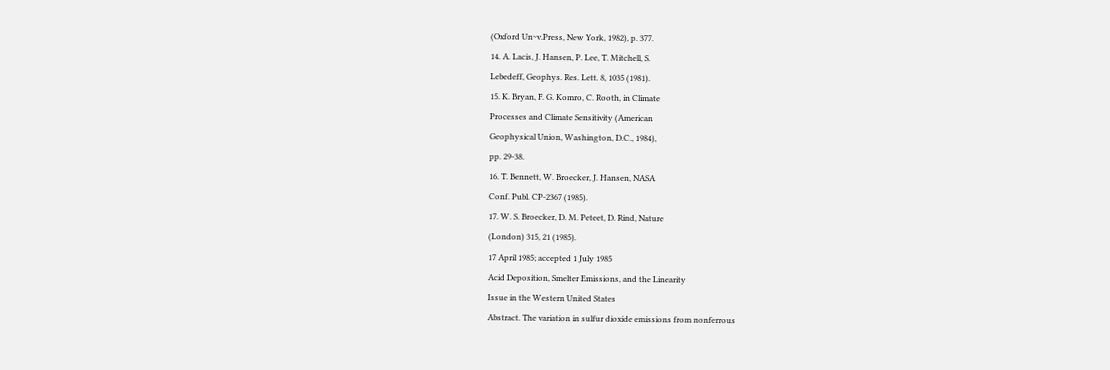(Oxford Un~v.Press, New York, 1982), p. 377.
14. A. Lacis, J. Hansen, P. Lee, T. Mitchell, S.
Lebedeff, Geophys. Res. Lett. 8, 1035 (1981).
15. K. Bryan, F. G. Komro, C. Rooth, in Climate
Processes and Climate Sensitivity (American
Geophysical Union, Washington, D.C., 1984),
pp. 29-38.
16. T. Bennett, W. Broecker, J. Hansen, NASA
Conf. Publ. CP-2367 (1985).
17. W. S. Broecker, D. M. Peteet, D. Rind, Nature
(London) 315, 21 (1985).
17 April 1985; accepted 1 July 1985
Acid Deposition, Smelter Emissions, and the Linearity
Issue in the Western United States
Abstract. The variation in sulfur dioxide emissions from nonferrous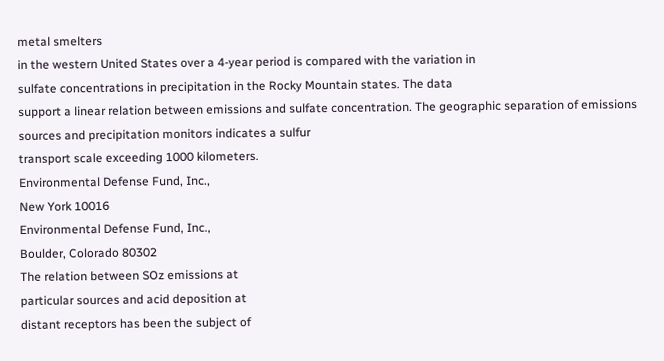metal smelters
in the western United States over a 4-year period is compared with the variation in
sulfate concentrations in precipitation in the Rocky Mountain states. The data
support a linear relation between emissions and sulfate concentration. The geographic separation of emissions sources and precipitation monitors indicates a sulfur
transport scale exceeding 1000 kilometers.
Environmental Defense Fund, Inc.,
New York 10016
Environmental Defense Fund, Inc.,
Boulder, Colorado 80302
The relation between SOz emissions at
particular sources and acid deposition at
distant receptors has been the subject of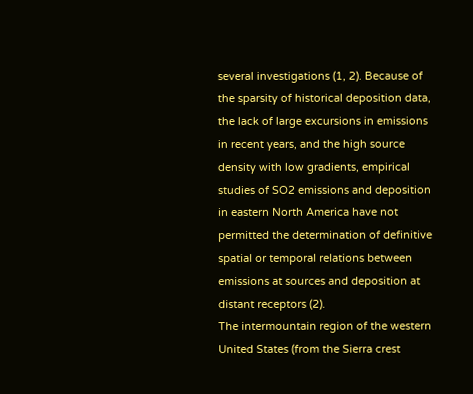several investigations (1, 2). Because of
the sparsity of historical deposition data,
the lack of large excursions in emissions
in recent years, and the high source
density with low gradients, empirical
studies of SO2 emissions and deposition
in eastern North America have not permitted the determination of definitive
spatial or temporal relations between
emissions at sources and deposition at
distant receptors (2).
The intermountain region of the western United States (from the Sierra crest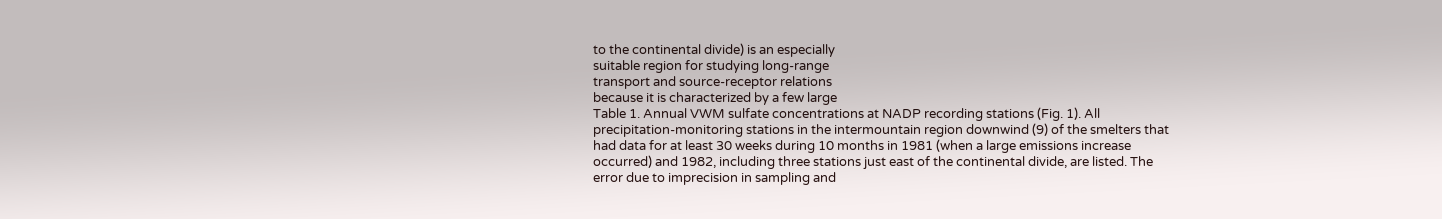to the continental divide) is an especially
suitable region for studying long-range
transport and source-receptor relations
because it is characterized by a few large
Table 1. Annual VWM sulfate concentrations at NADP recording stations (Fig. 1). All
precipitation-monitoring stations in the intermountain region downwind (9) of the smelters that
had data for at least 30 weeks during 10 months in 1981 (when a large emissions increase
occurred) and 1982, including three stations just east of the continental divide, are listed. The
error due to imprecision in sampling and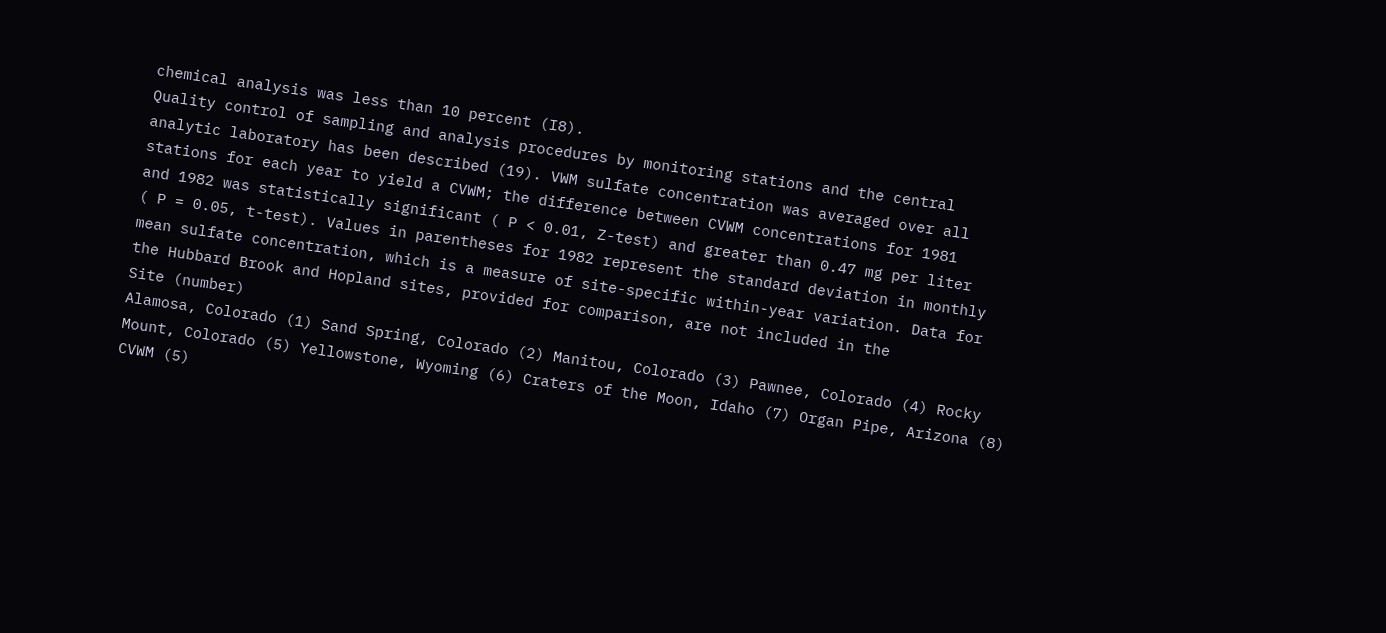chemical analysis was less than 10 percent (I8).
Quality control of sampling and analysis procedures by monitoring stations and the central
analytic laboratory has been described (19). VWM sulfate concentration was averaged over all
stations for each year to yield a CVWM; the difference between CVWM concentrations for 1981
and 1982 was statistically significant ( P < 0.01, Z-test) and greater than 0.47 mg per liter
( P = 0.05, t-test). Values in parentheses for 1982 represent the standard deviation in monthly
mean sulfate concentration, which is a measure of site-specific within-year variation. Data for
the Hubbard Brook and Hopland sites, provided for comparison, are not included in the
Site (number)
Alamosa, Colorado (1) Sand Spring, Colorado (2) Manitou, Colorado (3) Pawnee, Colorado (4) Rocky Mount, Colorado (5) Yellowstone, Wyoming (6) Craters of the Moon, Idaho (7) Organ Pipe, Arizona (8) CVWM (5)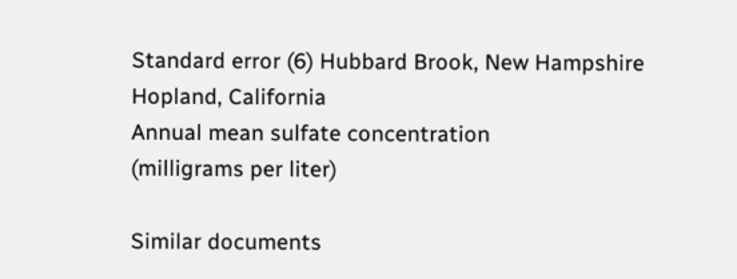Standard error (6) Hubbard Brook, New Hampshire
Hopland, California
Annual mean sulfate concentration
(milligrams per liter)

Similar documents